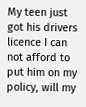My teen just got his drivers licence I can not afford to put him on my policy, will my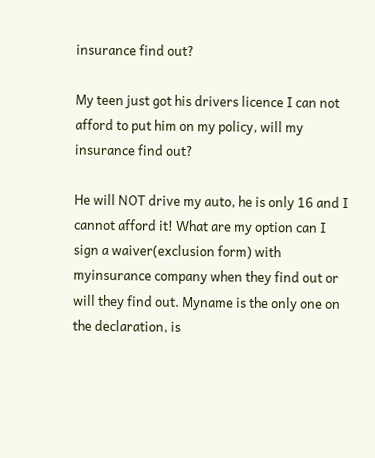insurance find out?

My teen just got his drivers licence I can not afford to put him on my policy, will my insurance find out?

He will NOT drive my auto, he is only 16 and I cannot afford it! What are my option can I sign a waiver(exclusion form) with myinsurance company when they find out or will they find out. Myname is the only one on the declaration, is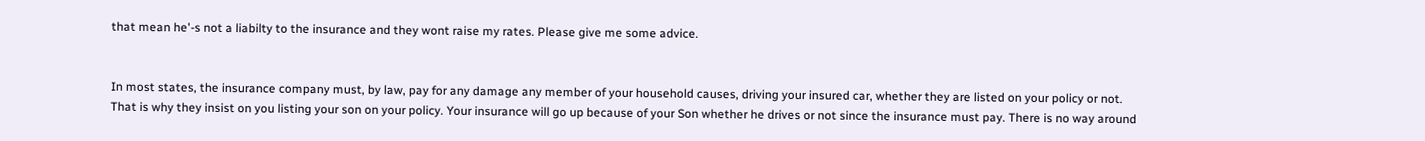that mean he'-s not a liabilty to the insurance and they wont raise my rates. Please give me some advice.


In most states, the insurance company must, by law, pay for any damage any member of your household causes, driving your insured car, whether they are listed on your policy or not. That is why they insist on you listing your son on your policy. Your insurance will go up because of your Son whether he drives or not since the insurance must pay. There is no way around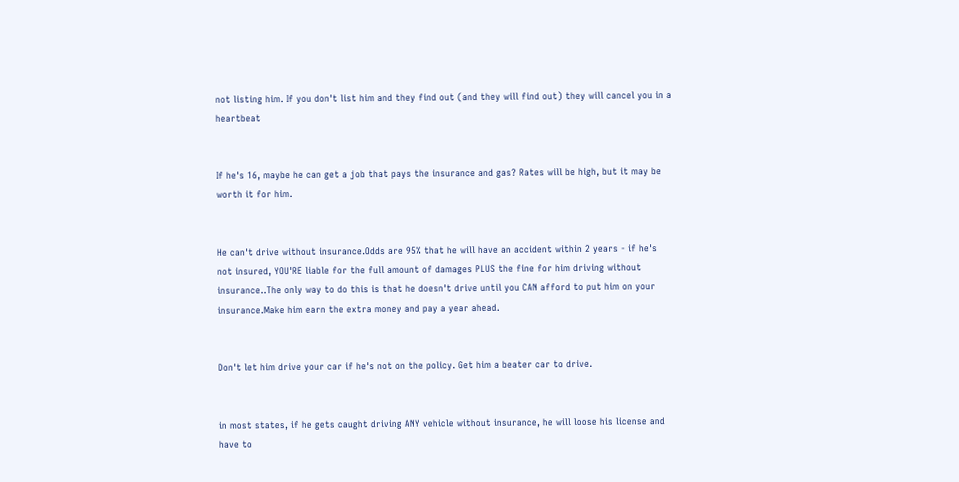not listing him. If you don't list him and they find out (and they will find out) they will cancel you in a heartbeat


If he's 16, maybe he can get a job that pays the insurance and gas? Rates will be high, but it may be worth it for him.


He can't drive without insurance.Odds are 95% that he will have an accident within 2 years - if he's not insured, YOU'RE liable for the full amount of damages PLUS the fine for him driving without insurance..The only way to do this is that he doesn't drive until you CAN afford to put him on your insurance.Make him earn the extra money and pay a year ahead.


Don't let him drive your car if he's not on the policy. Get him a beater car to drive.


in most states, if he gets caught driving ANY vehicle without insurance, he will loose his license and have to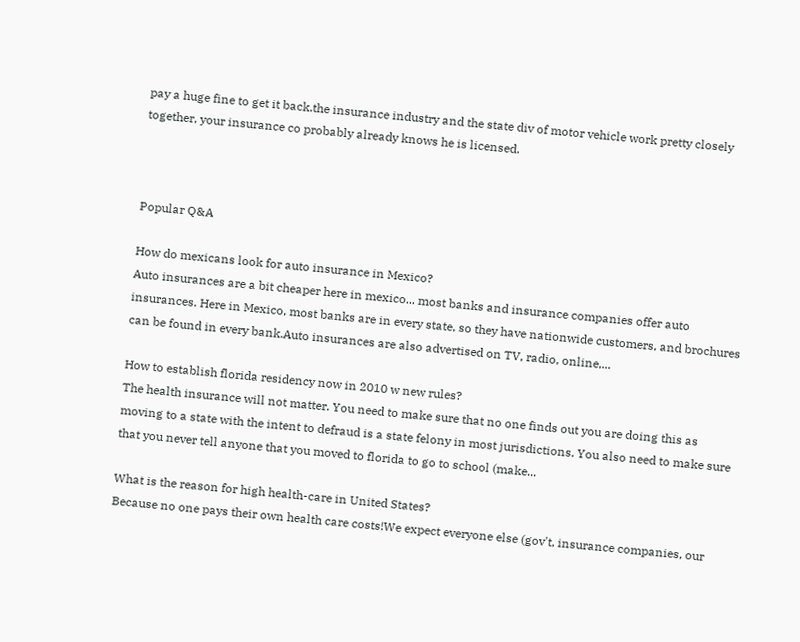pay a huge fine to get it back.the insurance industry and the state div of motor vehicle work pretty closely together, your insurance co probably already knows he is licensed.



Popular Q&A

How do mexicans look for auto insurance in Mexico?
Auto insurances are a bit cheaper here in mexico... most banks and insurance companies offer auto insurances. Here in Mexico, most banks are in every state, so they have nationwide customers, and brochures can be found in every bank.Auto insurances are also advertised on TV, radio, online,...

How to establish florida residency now in 2010 w new rules?
The health insurance will not matter. You need to make sure that no one finds out you are doing this as moving to a state with the intent to defraud is a state felony in most jurisdictions. You also need to make sure that you never tell anyone that you moved to florida to go to school (make...

What is the reason for high health-care in United States?
Because no one pays their own health care costs!We expect everyone else (gov't, insurance companies, our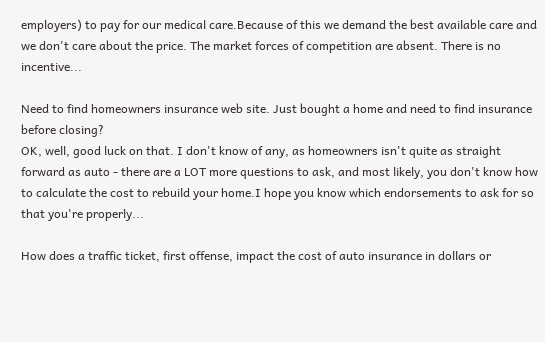employers) to pay for our medical care.Because of this we demand the best available care and we don't care about the price. The market forces of competition are absent. There is no incentive...

Need to find homeowners insurance web site. Just bought a home and need to find insurance before closing?
OK, well, good luck on that. I don't know of any, as homeowners isn't quite as straight forward as auto - there are a LOT more questions to ask, and most likely, you don't know how to calculate the cost to rebuild your home.I hope you know which endorsements to ask for so that you're properly...

How does a traffic ticket, first offense, impact the cost of auto insurance in dollars or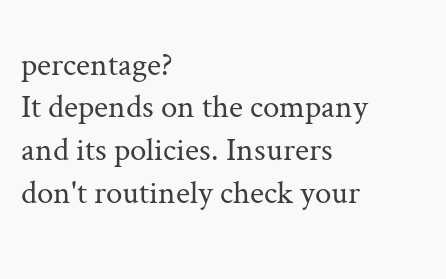percentage?
It depends on the company and its policies. Insurers don't routinely check your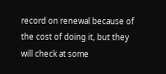record on renewal because of the cost of doing it, but they will check at some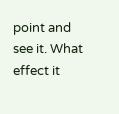point and see it. What effect it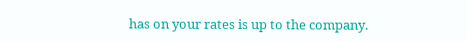has on your rates is up to the company.